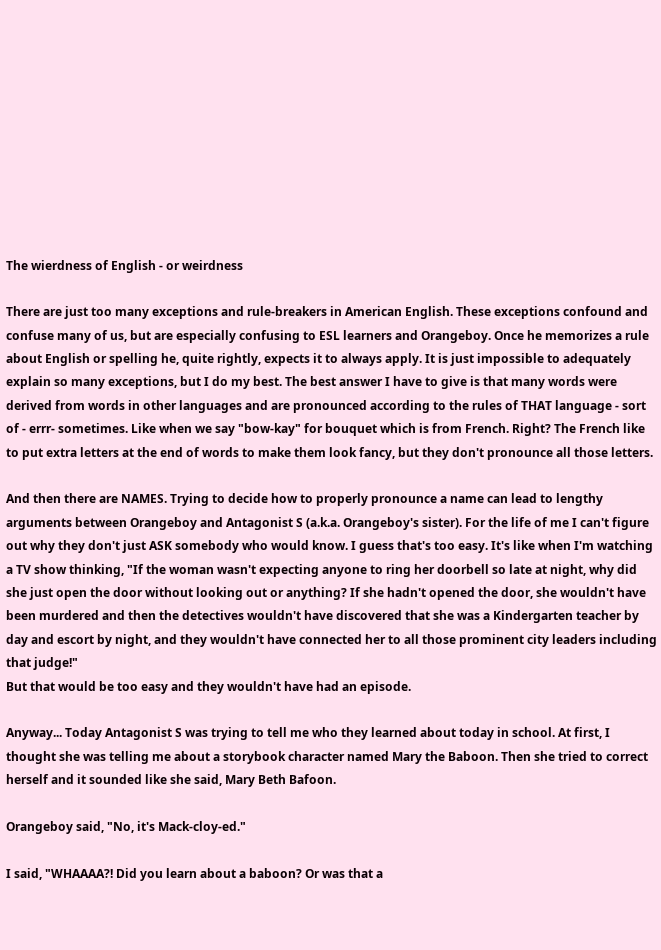The wierdness of English - or weirdness

There are just too many exceptions and rule-breakers in American English. These exceptions confound and confuse many of us, but are especially confusing to ESL learners and Orangeboy. Once he memorizes a rule about English or spelling he, quite rightly, expects it to always apply. It is just impossible to adequately explain so many exceptions, but I do my best. The best answer I have to give is that many words were derived from words in other languages and are pronounced according to the rules of THAT language - sort of - errr- sometimes. Like when we say "bow-kay" for bouquet which is from French. Right? The French like to put extra letters at the end of words to make them look fancy, but they don't pronounce all those letters.

And then there are NAMES. Trying to decide how to properly pronounce a name can lead to lengthy arguments between Orangeboy and Antagonist S (a.k.a. Orangeboy's sister). For the life of me I can't figure out why they don't just ASK somebody who would know. I guess that's too easy. It's like when I'm watching a TV show thinking, "If the woman wasn't expecting anyone to ring her doorbell so late at night, why did she just open the door without looking out or anything? If she hadn't opened the door, she wouldn't have been murdered and then the detectives wouldn't have discovered that she was a Kindergarten teacher by day and escort by night, and they wouldn't have connected her to all those prominent city leaders including that judge!"
But that would be too easy and they wouldn't have had an episode.

Anyway... Today Antagonist S was trying to tell me who they learned about today in school. At first, I thought she was telling me about a storybook character named Mary the Baboon. Then she tried to correct herself and it sounded like she said, Mary Beth Bafoon.

Orangeboy said, "No, it's Mack-cloy-ed."

I said, "WHAAAA?! Did you learn about a baboon? Or was that a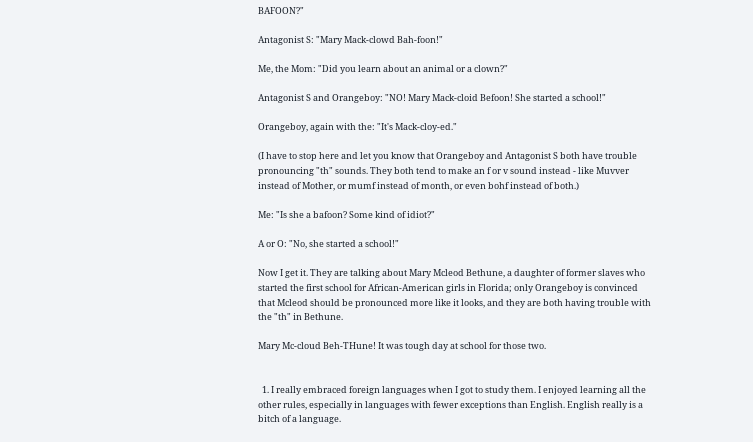BAFOON?"

Antagonist S: "Mary Mack-clowd Bah-foon!"

Me, the Mom: "Did you learn about an animal or a clown?"

Antagonist S and Orangeboy: "NO! Mary Mack-cloid Befoon! She started a school!"

Orangeboy, again with the: "It's Mack-cloy-ed."

(I have to stop here and let you know that Orangeboy and Antagonist S both have trouble pronouncing "th" sounds. They both tend to make an f or v sound instead - like Muvver instead of Mother, or mumf instead of month, or even bohf instead of both.)

Me: "Is she a bafoon? Some kind of idiot?"

A or O: "No, she started a school!"

Now I get it. They are talking about Mary Mcleod Bethune, a daughter of former slaves who started the first school for African-American girls in Florida; only Orangeboy is convinced that Mcleod should be pronounced more like it looks, and they are both having trouble with the "th" in Bethune.

Mary Mc-cloud Beh-THune! It was tough day at school for those two.


  1. I really embraced foreign languages when I got to study them. I enjoyed learning all the other rules, especially in languages with fewer exceptions than English. English really is a bitch of a language.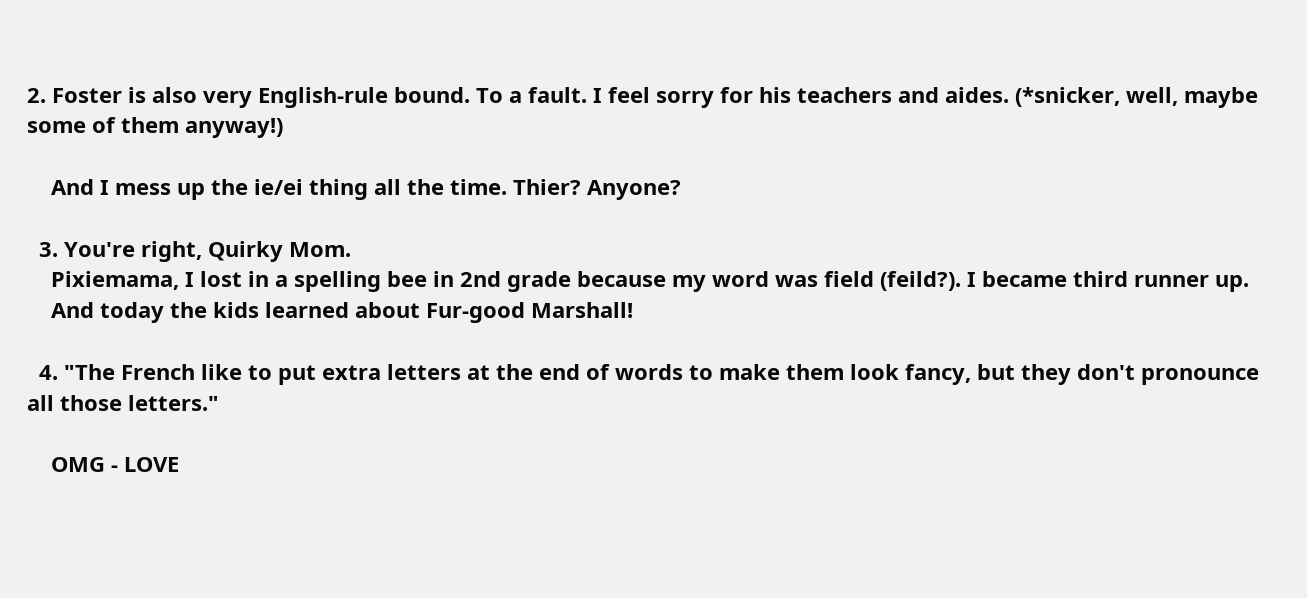2. Foster is also very English-rule bound. To a fault. I feel sorry for his teachers and aides. (*snicker, well, maybe some of them anyway!)

    And I mess up the ie/ei thing all the time. Thier? Anyone?

  3. You're right, Quirky Mom.
    Pixiemama, I lost in a spelling bee in 2nd grade because my word was field (feild?). I became third runner up.
    And today the kids learned about Fur-good Marshall!

  4. "The French like to put extra letters at the end of words to make them look fancy, but they don't pronounce all those letters."

    OMG - LOVE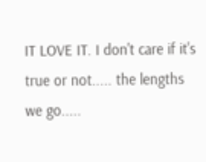IT LOVE IT. I don't care if it's true or not..... the lengths we go.....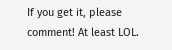If you get it, please comment! At least LOL.